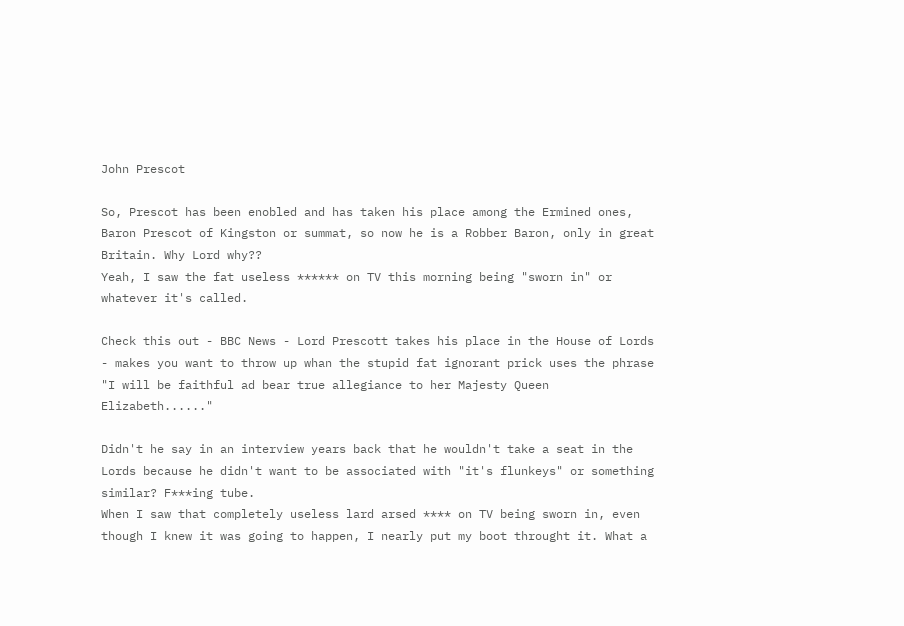John Prescot

So, Prescot has been enobled and has taken his place among the Ermined ones, Baron Prescot of Kingston or summat, so now he is a Robber Baron, only in great Britain. Why Lord why??
Yeah, I saw the fat useless ****** on TV this morning being "sworn in" or whatever it's called.

Check this out - BBC News - Lord Prescott takes his place in the House of Lords - makes you want to throw up whan the stupid fat ignorant prick uses the phrase "I will be faithful ad bear true allegiance to her Majesty Queen Elizabeth......"

Didn't he say in an interview years back that he wouldn't take a seat in the Lords because he didn't want to be associated with "it's flunkeys" or something similar? F***ing tube.
When I saw that completely useless lard arsed **** on TV being sworn in, even though I knew it was going to happen, I nearly put my boot throught it. What a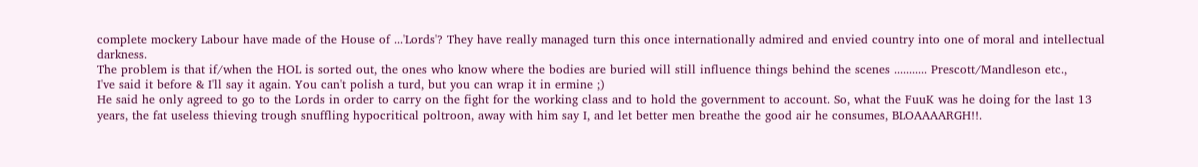complete mockery Labour have made of the House of ...'Lords'? They have really managed turn this once internationally admired and envied country into one of moral and intellectual darkness.
The problem is that if/when the HOL is sorted out, the ones who know where the bodies are buried will still influence things behind the scenes ........... Prescott/Mandleson etc.,
I've said it before & I'll say it again. You can't polish a turd, but you can wrap it in ermine ;)
He said he only agreed to go to the Lords in order to carry on the fight for the working class and to hold the government to account. So, what the FuuK was he doing for the last 13 years, the fat useless thieving trough snuffling hypocritical poltroon, away with him say I, and let better men breathe the good air he consumes, BLOAAAARGH!!.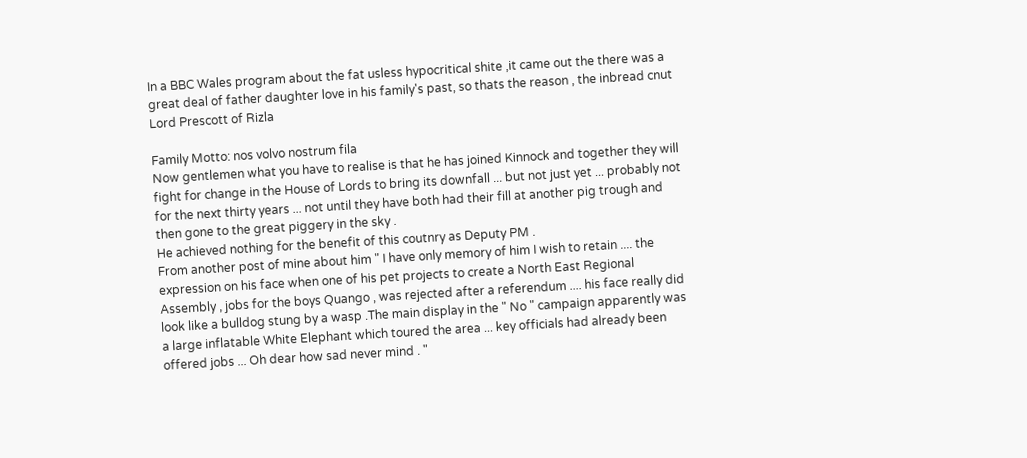In a BBC Wales program about the fat usless hypocritical shite ,it came out the there was a great deal of father daughter love in his family's past, so thats the reason , the inbread cnut
Lord Prescott of Rizla

Family Motto: nos volvo nostrum fila
Now gentlemen what you have to realise is that he has joined Kinnock and together they will fight for change in the House of Lords to bring its downfall ... but not just yet ... probably not for the next thirty years ... not until they have both had their fill at another pig trough and then gone to the great piggery in the sky .
He achieved nothing for the benefit of this coutnry as Deputy PM .
From another post of mine about him " I have only memory of him I wish to retain .... the expression on his face when one of his pet projects to create a North East Regional Assembly , jobs for the boys Quango , was rejected after a referendum .... his face really did look like a bulldog stung by a wasp .The main display in the " No " campaign apparently was a large inflatable White Elephant which toured the area ... key officials had already been offered jobs ... Oh dear how sad never mind . "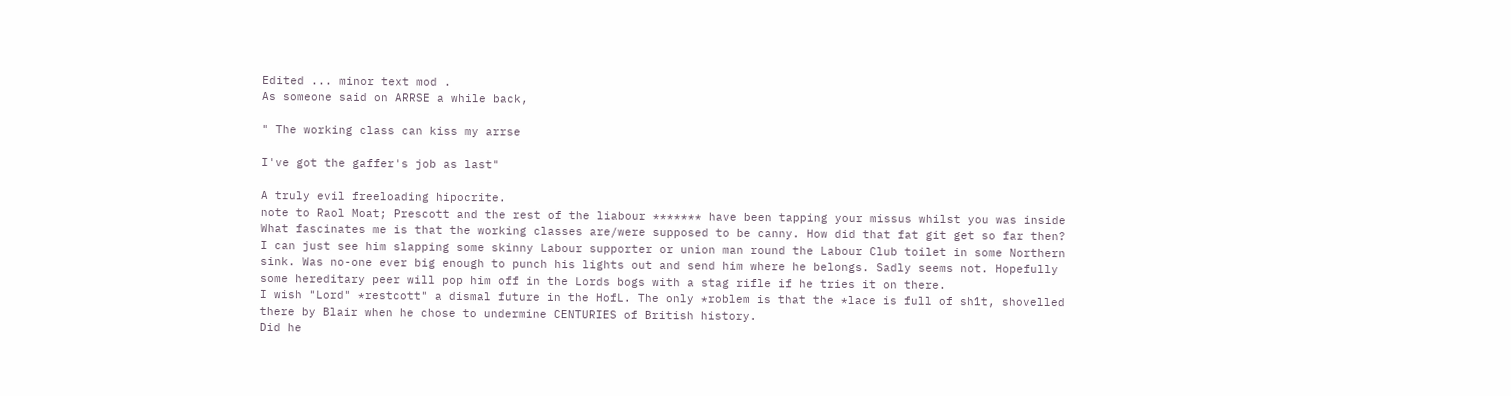Edited ... minor text mod .
As someone said on ARRSE a while back,

" The working class can kiss my arrse

I've got the gaffer's job as last"

A truly evil freeloading hipocrite.
note to Raol Moat; Prescott and the rest of the liabour ******* have been tapping your missus whilst you was inside
What fascinates me is that the working classes are/were supposed to be canny. How did that fat git get so far then? I can just see him slapping some skinny Labour supporter or union man round the Labour Club toilet in some Northern sink. Was no-one ever big enough to punch his lights out and send him where he belongs. Sadly seems not. Hopefully some hereditary peer will pop him off in the Lords bogs with a stag rifle if he tries it on there.
I wish "Lord" *restcott" a dismal future in the HofL. The only *roblem is that the *lace is full of sh1t, shovelled there by Blair when he chose to undermine CENTURIES of British history.
Did he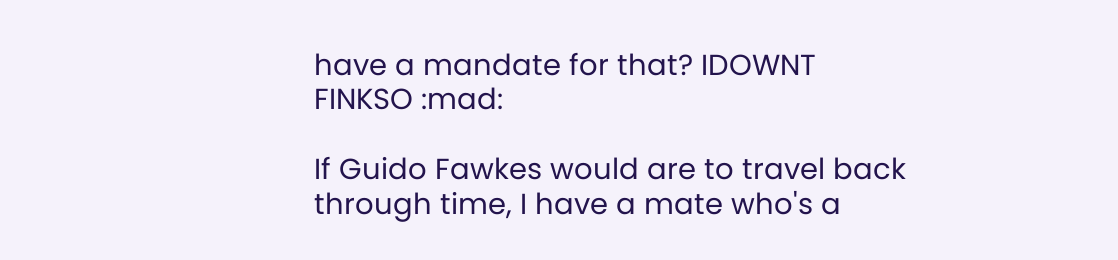have a mandate for that? IDOWNT FINKSO :mad:

If Guido Fawkes would are to travel back through time, I have a mate who's a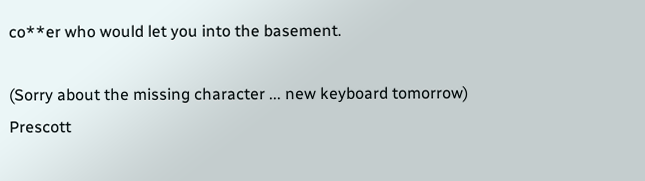co**er who would let you into the basement.

(Sorry about the missing character ... new keyboard tomorrow)
Prescott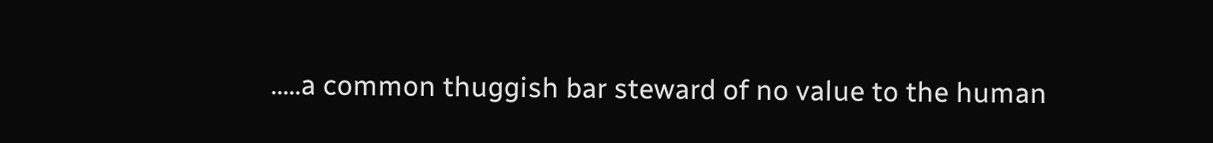.....a common thuggish bar steward of no value to the human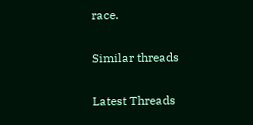race.

Similar threads

Latest Threads